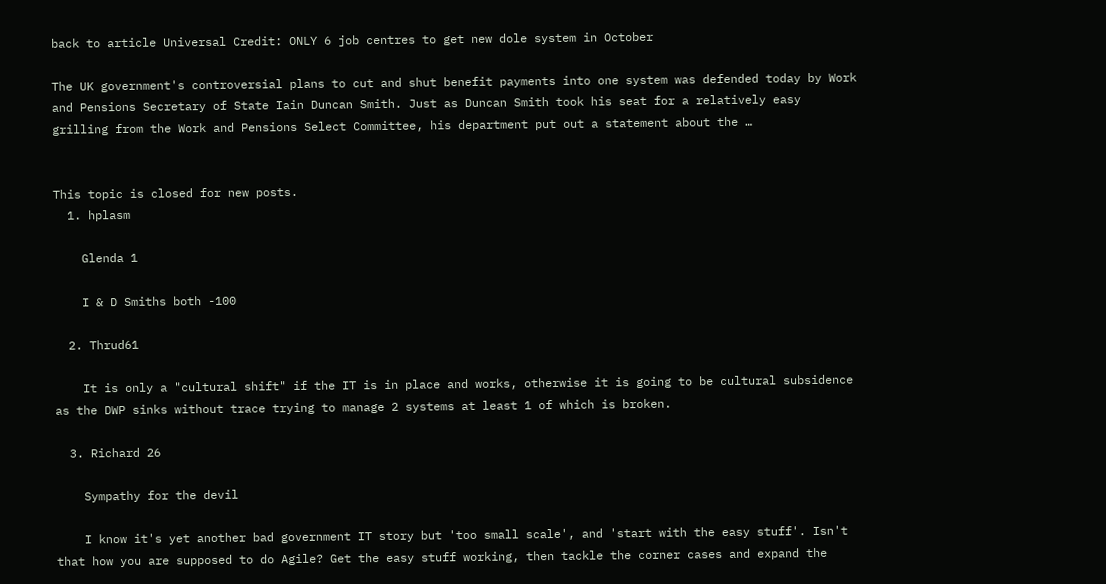back to article Universal Credit: ONLY 6 job centres to get new dole system in October

The UK government's controversial plans to cut and shut benefit payments into one system was defended today by Work and Pensions Secretary of State Iain Duncan Smith. Just as Duncan Smith took his seat for a relatively easy grilling from the Work and Pensions Select Committee, his department put out a statement about the …


This topic is closed for new posts.
  1. hplasm

    Glenda 1

    I & D Smiths both -100

  2. Thrud61

    It is only a "cultural shift" if the IT is in place and works, otherwise it is going to be cultural subsidence as the DWP sinks without trace trying to manage 2 systems at least 1 of which is broken.

  3. Richard 26

    Sympathy for the devil

    I know it's yet another bad government IT story but 'too small scale', and 'start with the easy stuff'. Isn't that how you are supposed to do Agile? Get the easy stuff working, then tackle the corner cases and expand the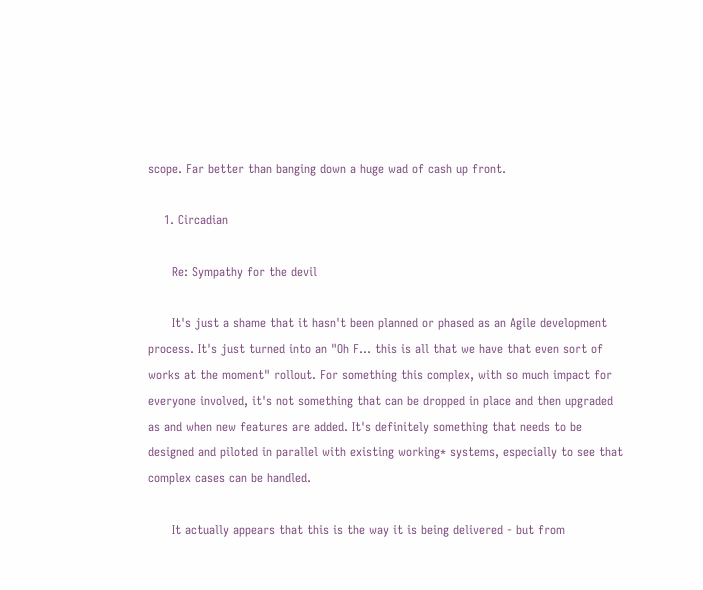scope. Far better than banging down a huge wad of cash up front.

    1. Circadian

      Re: Sympathy for the devil

      It's just a shame that it hasn't been planned or phased as an Agile development process. It's just turned into an "Oh F... this is all that we have that even sort of works at the moment" rollout. For something this complex, with so much impact for everyone involved, it's not something that can be dropped in place and then upgraded as and when new features are added. It's definitely something that needs to be designed and piloted in parallel with existing working* systems, especially to see that complex cases can be handled.

      It actually appears that this is the way it is being delivered - but from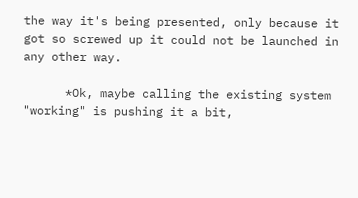the way it's being presented, only because it got so screwed up it could not be launched in any other way.

      *Ok, maybe calling the existing system "working" is pushing it a bit,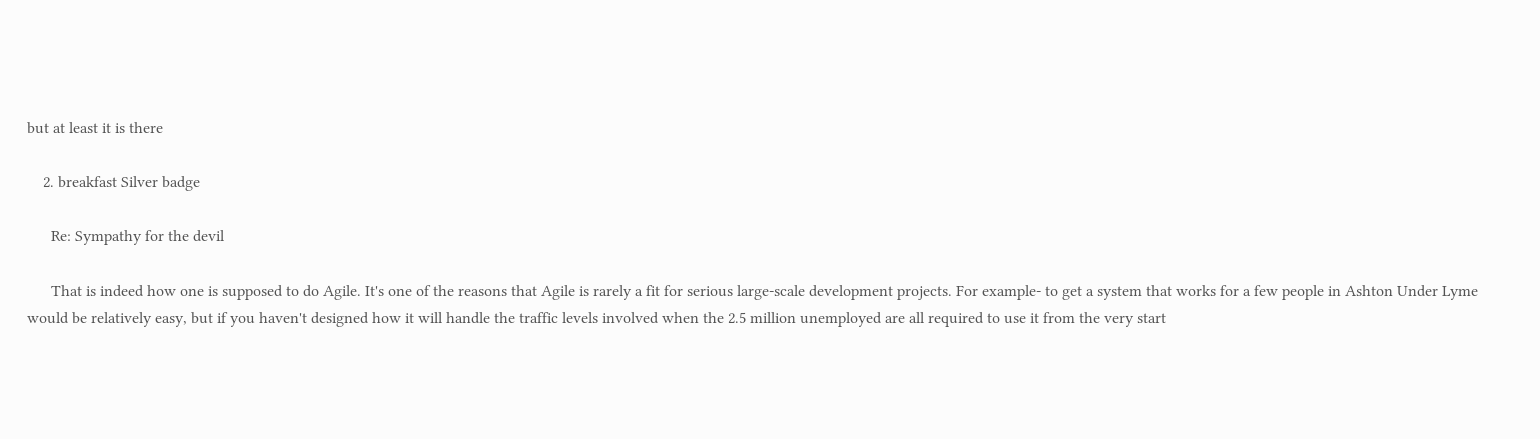but at least it is there

    2. breakfast Silver badge

      Re: Sympathy for the devil

      That is indeed how one is supposed to do Agile. It's one of the reasons that Agile is rarely a fit for serious large-scale development projects. For example- to get a system that works for a few people in Ashton Under Lyme would be relatively easy, but if you haven't designed how it will handle the traffic levels involved when the 2.5 million unemployed are all required to use it from the very start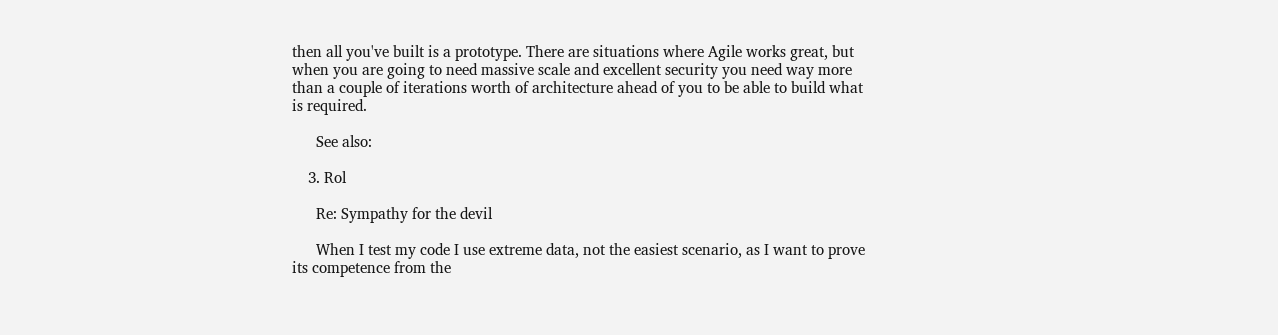then all you've built is a prototype. There are situations where Agile works great, but when you are going to need massive scale and excellent security you need way more than a couple of iterations worth of architecture ahead of you to be able to build what is required.

      See also:

    3. Rol

      Re: Sympathy for the devil

      When I test my code I use extreme data, not the easiest scenario, as I want to prove its competence from the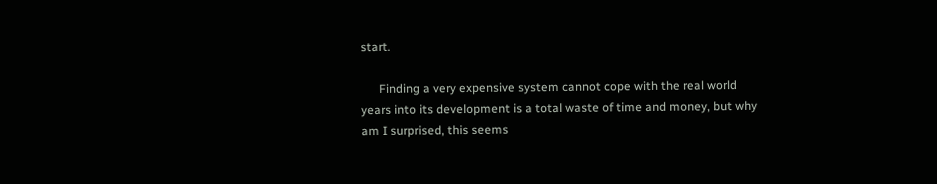start.

      Finding a very expensive system cannot cope with the real world years into its development is a total waste of time and money, but why am I surprised, this seems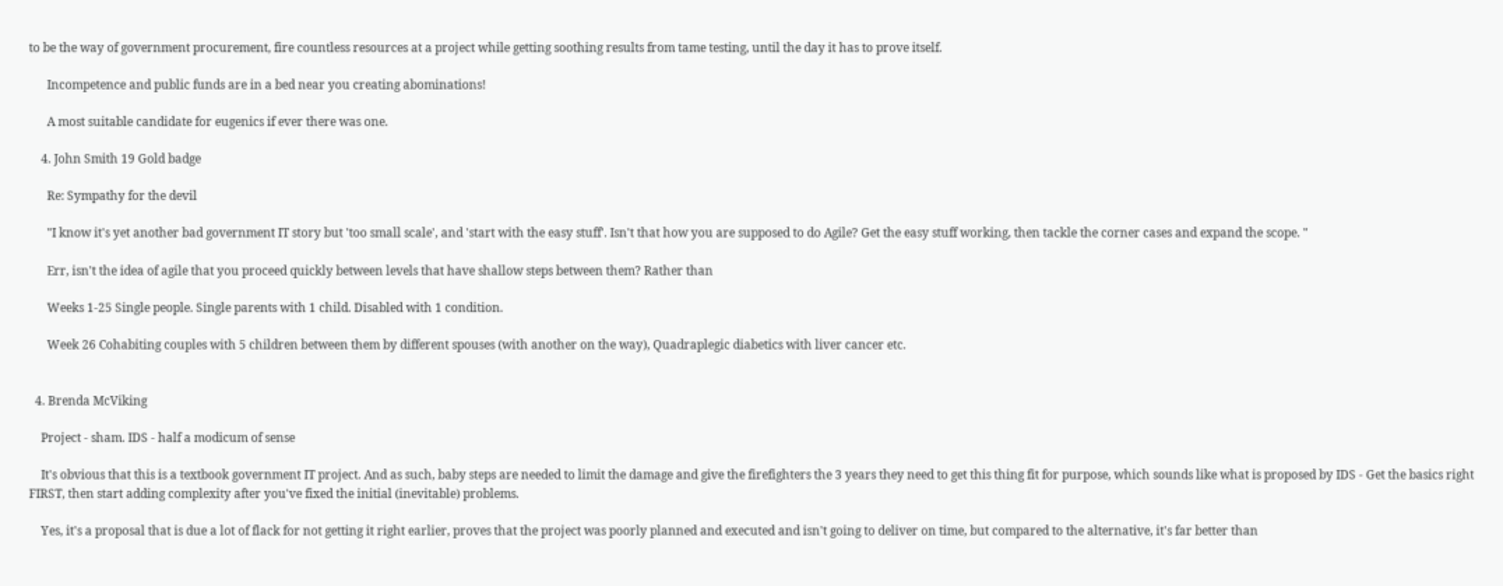to be the way of government procurement, fire countless resources at a project while getting soothing results from tame testing, until the day it has to prove itself.

      Incompetence and public funds are in a bed near you creating abominations!

      A most suitable candidate for eugenics if ever there was one.

    4. John Smith 19 Gold badge

      Re: Sympathy for the devil

      "I know it's yet another bad government IT story but 'too small scale', and 'start with the easy stuff'. Isn't that how you are supposed to do Agile? Get the easy stuff working, then tackle the corner cases and expand the scope. "

      Err, isn't the idea of agile that you proceed quickly between levels that have shallow steps between them? Rather than

      Weeks 1-25 Single people. Single parents with 1 child. Disabled with 1 condition.

      Week 26 Cohabiting couples with 5 children between them by different spouses (with another on the way), Quadraplegic diabetics with liver cancer etc.


  4. Brenda McViking

    Project - sham. IDS - half a modicum of sense

    It's obvious that this is a textbook government IT project. And as such, baby steps are needed to limit the damage and give the firefighters the 3 years they need to get this thing fit for purpose, which sounds like what is proposed by IDS - Get the basics right FIRST, then start adding complexity after you've fixed the initial (inevitable) problems.

    Yes, it's a proposal that is due a lot of flack for not getting it right earlier, proves that the project was poorly planned and executed and isn't going to deliver on time, but compared to the alternative, it's far better than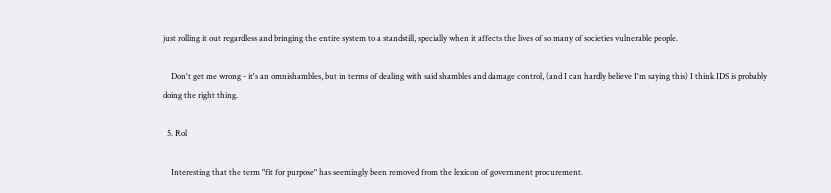just rolling it out regardless and bringing the entire system to a standstill, specially when it affects the lives of so many of societies vulnerable people.

    Don't get me wrong - it's an omnishambles, but in terms of dealing with said shambles and damage control, (and I can hardly believe I'm saying this) I think IDS is probably doing the right thing.

  5. Rol

    Interesting that the term "fit for purpose" has seemingly been removed from the lexicon of government procurement.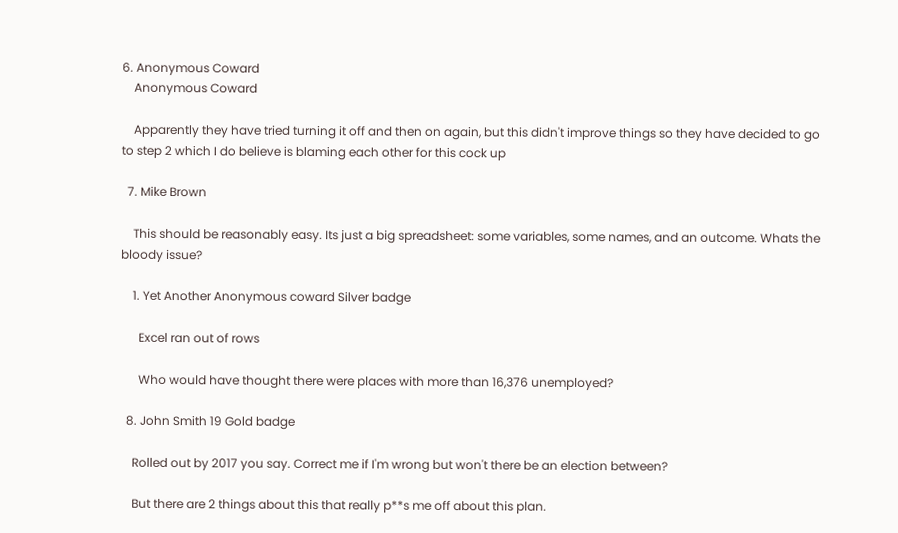6. Anonymous Coward
    Anonymous Coward

    Apparently they have tried turning it off and then on again, but this didn't improve things so they have decided to go to step 2 which I do believe is blaming each other for this cock up

  7. Mike Brown

    This should be reasonably easy. Its just a big spreadsheet: some variables, some names, and an outcome. Whats the bloody issue?

    1. Yet Another Anonymous coward Silver badge

      Excel ran out of rows

      Who would have thought there were places with more than 16,376 unemployed?

  8. John Smith 19 Gold badge

    Rolled out by 2017 you say. Correct me if I'm wrong but won't there be an election between?

    But there are 2 things about this that really p**s me off about this plan.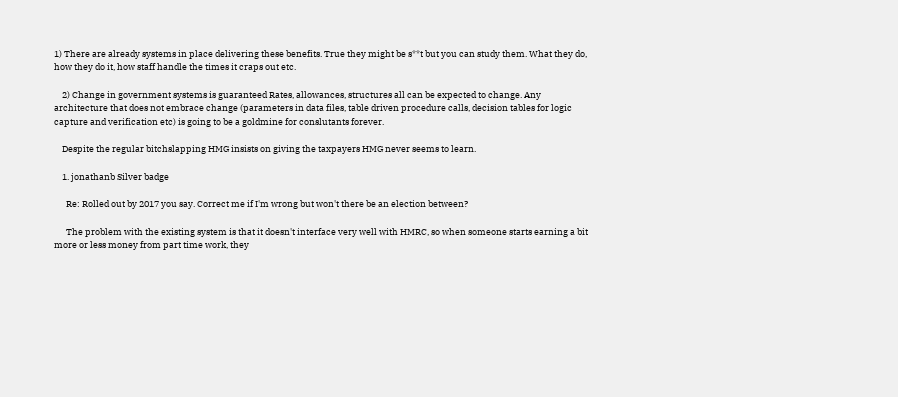1) There are already systems in place delivering these benefits. True they might be s**t but you can study them. What they do, how they do it, how staff handle the times it craps out etc.

    2) Change in government systems is guaranteed Rates, allowances, structures all can be expected to change. Any architecture that does not embrace change (parameters in data files, table driven procedure calls, decision tables for logic capture and verification etc) is going to be a goldmine for conslutants forever.

    Despite the regular bitchslapping HMG insists on giving the taxpayers HMG never seems to learn.

    1. jonathanb Silver badge

      Re: Rolled out by 2017 you say. Correct me if I'm wrong but won't there be an election between?

      The problem with the existing system is that it doesn't interface very well with HMRC, so when someone starts earning a bit more or less money from part time work, they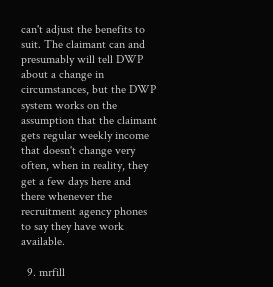can't adjust the benefits to suit. The claimant can and presumably will tell DWP about a change in circumstances, but the DWP system works on the assumption that the claimant gets regular weekly income that doesn't change very often, when in reality, they get a few days here and there whenever the recruitment agency phones to say they have work available.

  9. mrfill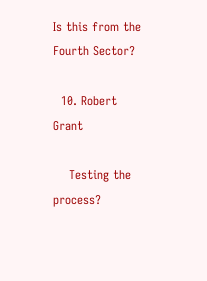Is this from the Fourth Sector?

  10. Robert Grant

    Testing the process?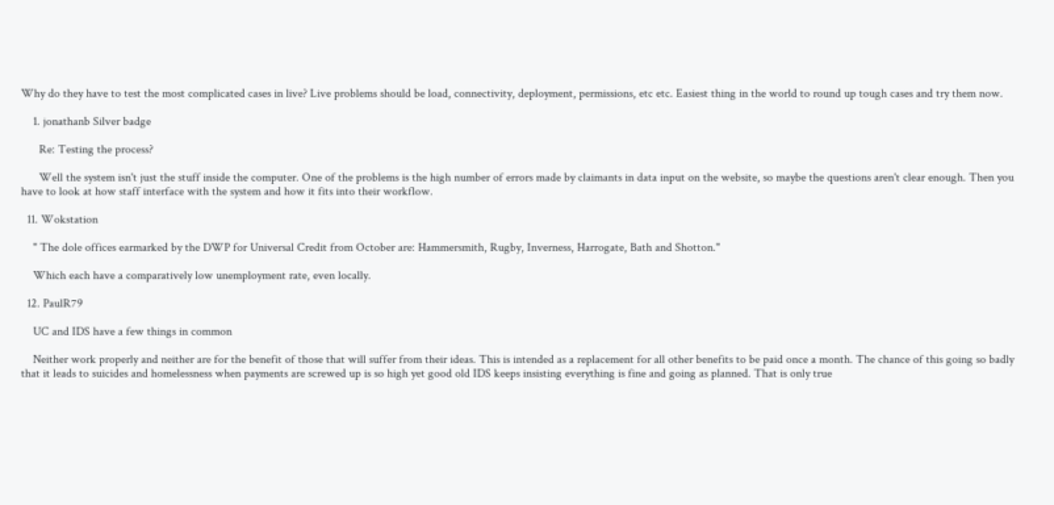Why do they have to test the most complicated cases in live? Live problems should be load, connectivity, deployment, permissions, etc etc. Easiest thing in the world to round up tough cases and try them now.

    1. jonathanb Silver badge

      Re: Testing the process?

      Well the system isn't just the stuff inside the computer. One of the problems is the high number of errors made by claimants in data input on the website, so maybe the questions aren't clear enough. Then you have to look at how staff interface with the system and how it fits into their workflow.

  11. Wokstation

    " The dole offices earmarked by the DWP for Universal Credit from October are: Hammersmith, Rugby, Inverness, Harrogate, Bath and Shotton."

    Which each have a comparatively low unemployment rate, even locally.

  12. PaulR79

    UC and IDS have a few things in common

    Neither work properly and neither are for the benefit of those that will suffer from their ideas. This is intended as a replacement for all other benefits to be paid once a month. The chance of this going so badly that it leads to suicides and homelessness when payments are screwed up is so high yet good old IDS keeps insisting everything is fine and going as planned. That is only true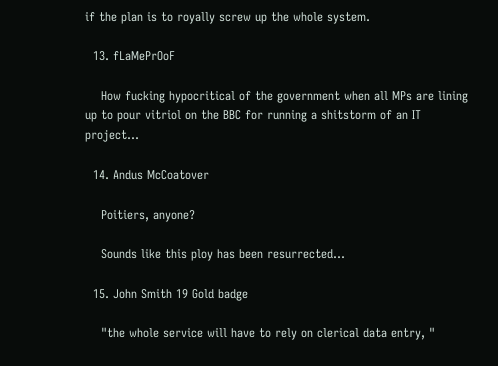if the plan is to royally screw up the whole system.

  13. fLaMePrOoF

    How fucking hypocritical of the government when all MPs are lining up to pour vitriol on the BBC for running a shitstorm of an IT project...

  14. Andus McCoatover

    Poitiers, anyone?

    Sounds like this ploy has been resurrected...

  15. John Smith 19 Gold badge

    "the whole service will have to rely on clerical data entry, "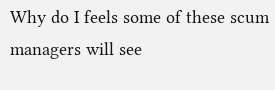Why do I feels some of these scum managers will see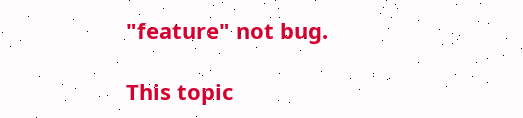"feature" not bug.

This topic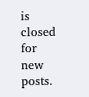is closed for new posts.